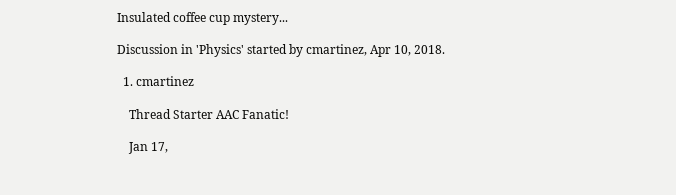Insulated coffee cup mystery...

Discussion in 'Physics' started by cmartinez, Apr 10, 2018.

  1. cmartinez

    Thread Starter AAC Fanatic!

    Jan 17,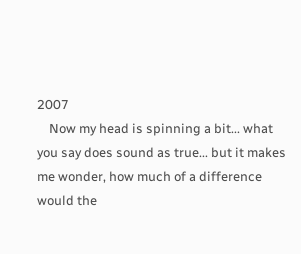2007
    Now my head is spinning a bit... what you say does sound as true... but it makes me wonder, how much of a difference would the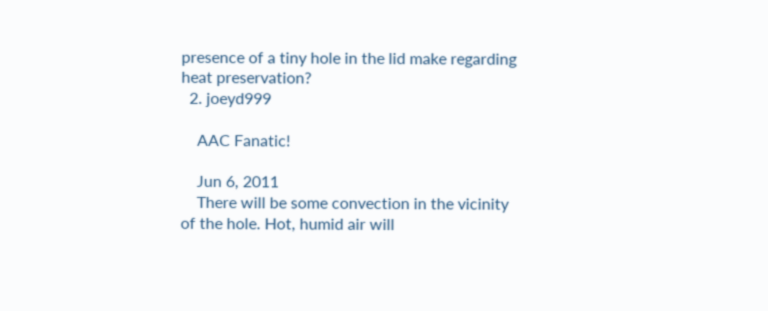presence of a tiny hole in the lid make regarding heat preservation?
  2. joeyd999

    AAC Fanatic!

    Jun 6, 2011
    There will be some convection in the vicinity of the hole. Hot, humid air will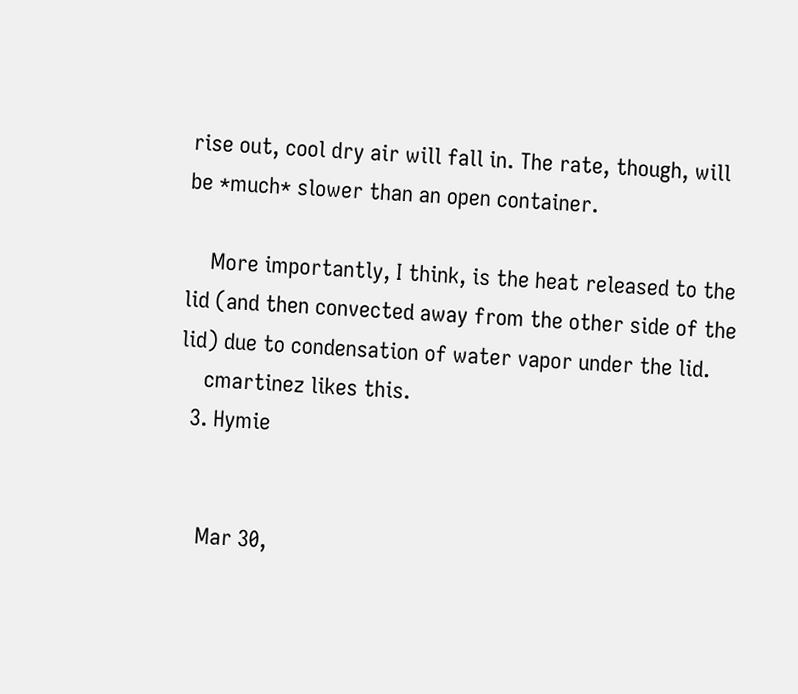rise out, cool dry air will fall in. The rate, though, will be *much* slower than an open container.

    More importantly, I think, is the heat released to the lid (and then convected away from the other side of the lid) due to condensation of water vapor under the lid.
    cmartinez likes this.
  3. Hymie


    Mar 30,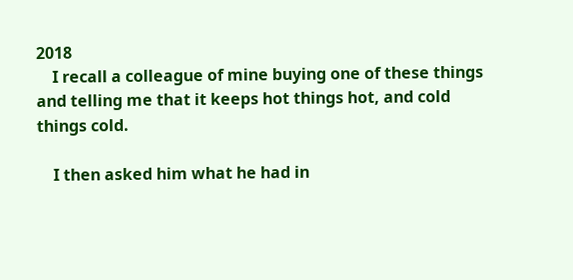2018
    I recall a colleague of mine buying one of these things and telling me that it keeps hot things hot, and cold things cold.

    I then asked him what he had in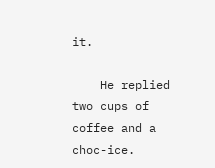it.

    He replied two cups of coffee and a choc-ice.